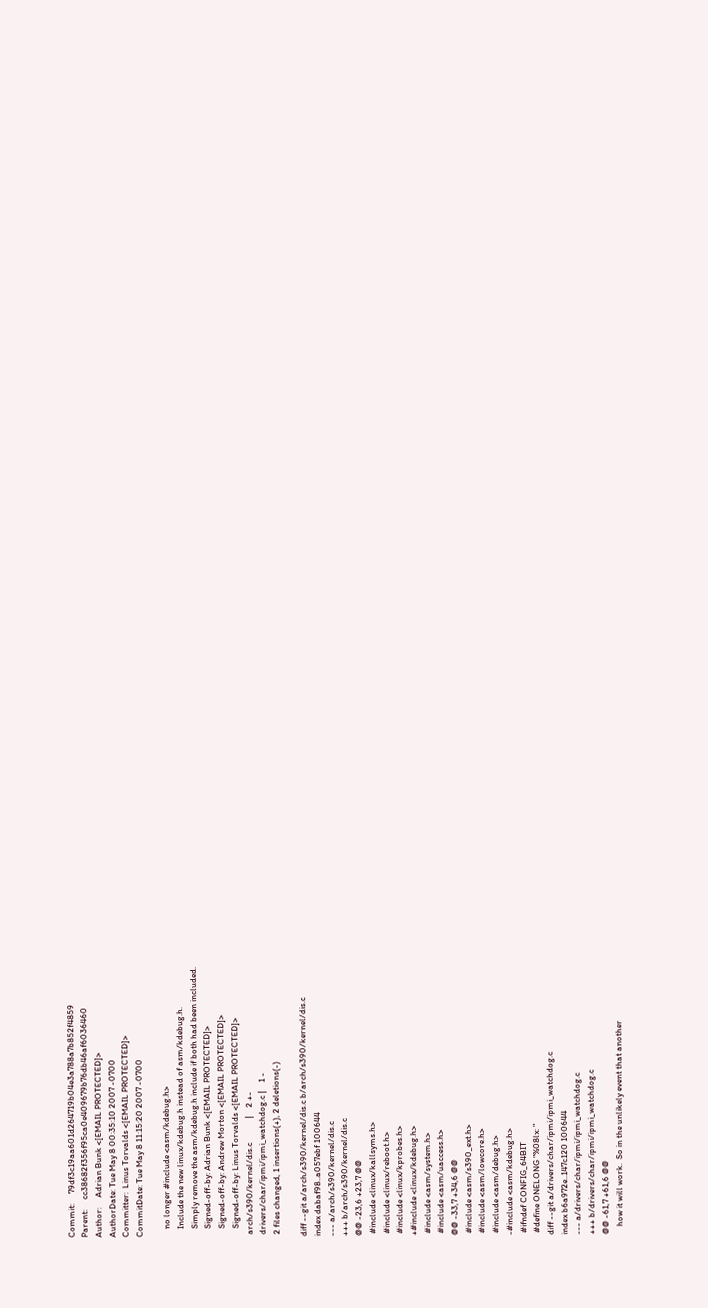Commit:     79df3c19aa601d264719b04e3a788a7b852f4859
Parent:     cc38682f356f95ca0e409679b76db46af6036460
Author:     Adrian Bunk <[EMAIL PROTECTED]>
AuthorDate: Tue May 8 00:35:10 2007 -0700
Committer:  Linus Torvalds <[EMAIL PROTECTED]>
CommitDate: Tue May 8 11:15:20 2007 -0700

    no longer #include <asm/kdebug.h>
    Include the new linux/kdebug.h instead of asm/kdebug.h.
    Simply remove the asm/kdebug.h include if both had been included.
    Signed-off-by: Adrian Bunk <[EMAIL PROTECTED]>
    Signed-off-by: Andrew Morton <[EMAIL PROTECTED]>
    Signed-off-by: Linus Torvalds <[EMAIL PROTECTED]>
 arch/s390/kernel/dis.c            |    2 +-
 drivers/char/ipmi/ipmi_watchdog.c |    1 -
 2 files changed, 1 insertions(+), 2 deletions(-)

diff --git a/arch/s390/kernel/dis.c b/arch/s390/kernel/dis.c
index dabaf98..a057ebf 100644
--- a/arch/s390/kernel/dis.c
+++ b/arch/s390/kernel/dis.c
@@ -23,6 +23,7 @@
 #include <linux/kallsyms.h>
 #include <linux/reboot.h>
 #include <linux/kprobes.h>
+#include <linux/kdebug.h>
 #include <asm/system.h>
 #include <asm/uaccess.h>
@@ -33,7 +34,6 @@
 #include <asm/s390_ext.h>
 #include <asm/lowcore.h>
 #include <asm/debug.h>
-#include <asm/kdebug.h>
 #ifndef CONFIG_64BIT
 #define ONELONG "%08lx: "
diff --git a/drivers/char/ipmi/ipmi_watchdog.c
index b6a972e..147c120 100644
--- a/drivers/char/ipmi/ipmi_watchdog.c
+++ b/drivers/char/ipmi/ipmi_watchdog.c
@@ -61,7 +61,6 @@
    how it will work.  So in the unlikely event that another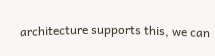architecture supports this, we can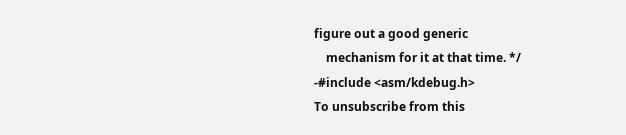figure out a good generic
    mechanism for it at that time. */
-#include <asm/kdebug.h>
To unsubscribe from this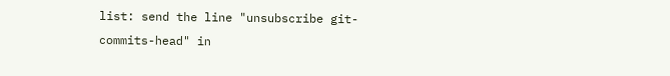list: send the line "unsubscribe git-commits-head" in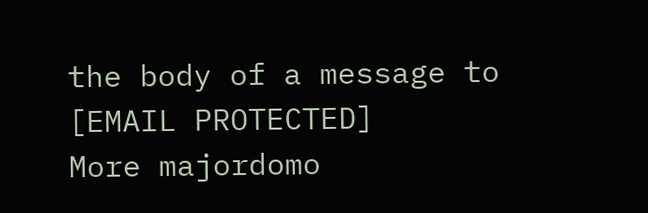the body of a message to [EMAIL PROTECTED]
More majordomo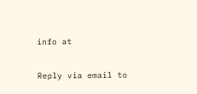info at

Reply via email to